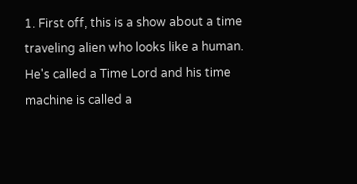1. First off, this is a show about a time traveling alien who looks like a human. He's called a Time Lord and his time machine is called a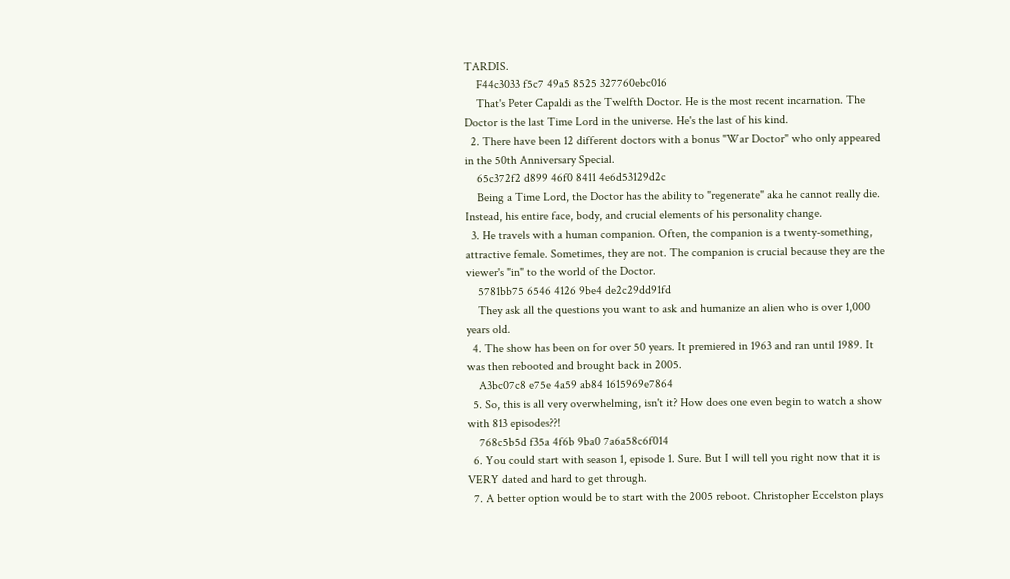TARDIS.
    F44c3033 f5c7 49a5 8525 327760ebc016
    That's Peter Capaldi as the Twelfth Doctor. He is the most recent incarnation. The Doctor is the last Time Lord in the universe. He's the last of his kind.
  2. There have been 12 different doctors with a bonus "War Doctor" who only appeared in the 50th Anniversary Special.
    65c372f2 d899 46f0 8411 4e6d53129d2c
    Being a Time Lord, the Doctor has the ability to "regenerate" aka he cannot really die. Instead, his entire face, body, and crucial elements of his personality change.
  3. He travels with a human companion. Often, the companion is a twenty-something, attractive female. Sometimes, they are not. The companion is crucial because they are the viewer's "in" to the world of the Doctor.
    5781bb75 6546 4126 9be4 de2c29dd91fd
    They ask all the questions you want to ask and humanize an alien who is over 1,000 years old.
  4. The show has been on for over 50 years. It premiered in 1963 and ran until 1989. It was then rebooted and brought back in 2005.
    A3bc07c8 e75e 4a59 ab84 1615969e7864
  5. So, this is all very overwhelming, isn't it? How does one even begin to watch a show with 813 episodes??!
    768c5b5d f35a 4f6b 9ba0 7a6a58c6f014
  6. You could start with season 1, episode 1. Sure. But I will tell you right now that it is VERY dated and hard to get through.
  7. A better option would be to start with the 2005 reboot. Christopher Eccelston plays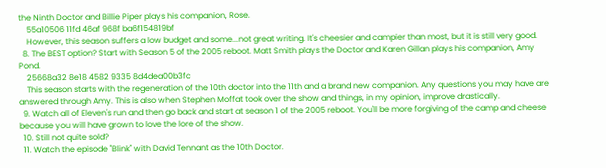the Ninth Doctor and Billie Piper plays his companion, Rose.
    55a10506 11fd 46af 968f ba6f154819bf
    However, this season suffers a low budget and some...not great writing. It's cheesier and campier than most, but it is still very good.
  8. The BEST option? Start with Season 5 of the 2005 reboot. Matt Smith plays the Doctor and Karen Gillan plays his companion, Amy Pond.
    25668a32 8e18 4582 9335 8d4dea00b3fc
    This season starts with the regeneration of the 10th doctor into the 11th and a brand new companion. Any questions you may have are answered through Amy. This is also when Stephen Moffat took over the show and things, in my opinion, improve drastically.
  9. Watch all of Eleven's run and then go back and start at season 1 of the 2005 reboot. You'll be more forgiving of the camp and cheese because you will have grown to love the lore of the show.
  10. Still not quite sold?
  11. Watch the episode "Blink" with David Tennant as the 10th Doctor.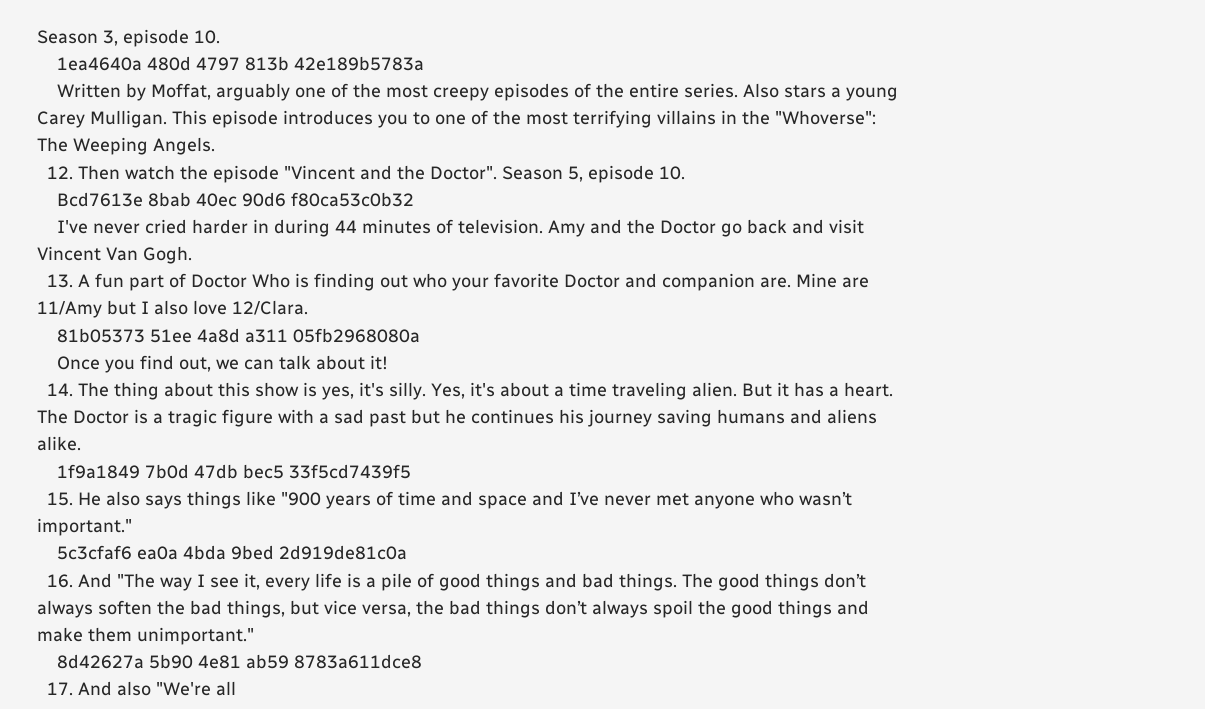Season 3, episode 10.
    1ea4640a 480d 4797 813b 42e189b5783a
    Written by Moffat, arguably one of the most creepy episodes of the entire series. Also stars a young Carey Mulligan. This episode introduces you to one of the most terrifying villains in the "Whoverse": The Weeping Angels.
  12. Then watch the episode "Vincent and the Doctor". Season 5, episode 10.
    Bcd7613e 8bab 40ec 90d6 f80ca53c0b32
    I've never cried harder in during 44 minutes of television. Amy and the Doctor go back and visit Vincent Van Gogh.
  13. A fun part of Doctor Who is finding out who your favorite Doctor and companion are. Mine are 11/Amy but I also love 12/Clara.
    81b05373 51ee 4a8d a311 05fb2968080a
    Once you find out, we can talk about it!
  14. The thing about this show is yes, it's silly. Yes, it's about a time traveling alien. But it has a heart. The Doctor is a tragic figure with a sad past but he continues his journey saving humans and aliens alike.
    1f9a1849 7b0d 47db bec5 33f5cd7439f5
  15. He also says things like "900 years of time and space and I’ve never met anyone who wasn’t important."
    5c3cfaf6 ea0a 4bda 9bed 2d919de81c0a
  16. And "The way I see it, every life is a pile of good things and bad things. The good things don’t always soften the bad things, but vice versa, the bad things don’t always spoil the good things and make them unimportant."
    8d42627a 5b90 4e81 ab59 8783a611dce8
  17. And also "We're all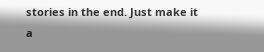stories in the end. Just make it a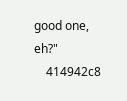good one, eh?"
    414942c8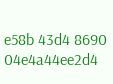e58b 43d4 8690 04e4a44ee2d4